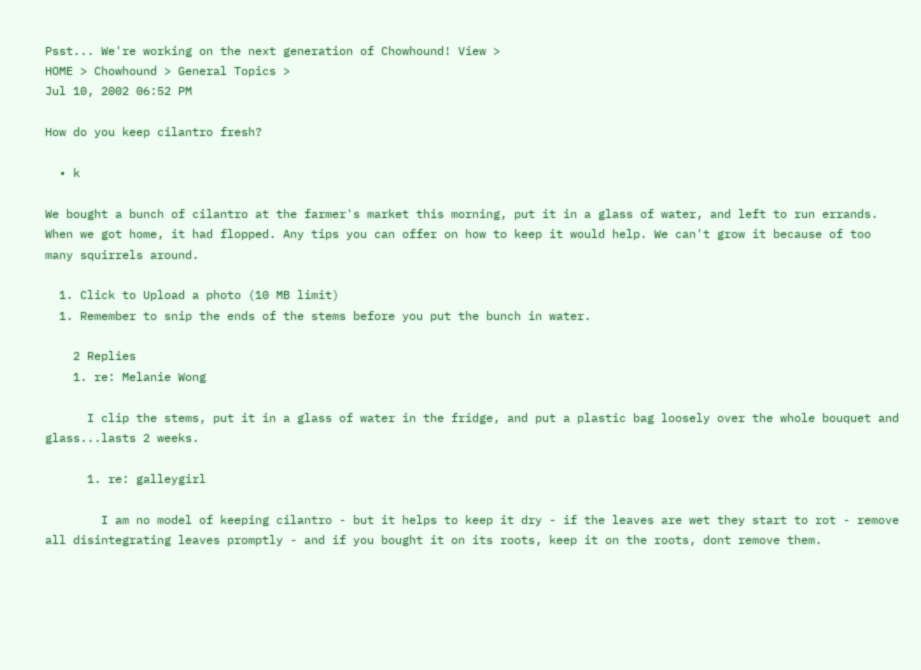Psst... We're working on the next generation of Chowhound! View >
HOME > Chowhound > General Topics >
Jul 10, 2002 06:52 PM

How do you keep cilantro fresh?

  • k

We bought a bunch of cilantro at the farmer's market this morning, put it in a glass of water, and left to run errands. When we got home, it had flopped. Any tips you can offer on how to keep it would help. We can't grow it because of too many squirrels around.

  1. Click to Upload a photo (10 MB limit)
  1. Remember to snip the ends of the stems before you put the bunch in water.

    2 Replies
    1. re: Melanie Wong

      I clip the stems, put it in a glass of water in the fridge, and put a plastic bag loosely over the whole bouquet and glass...lasts 2 weeks.

      1. re: galleygirl

        I am no model of keeping cilantro - but it helps to keep it dry - if the leaves are wet they start to rot - remove all disintegrating leaves promptly - and if you bought it on its roots, keep it on the roots, dont remove them.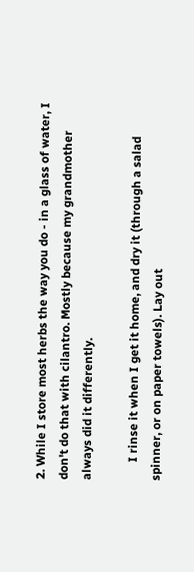2. While I store most herbs the way you do - in a glass of water, I don't do that with cilantro. Mostly because my grandmother always did it differently.

      I rinse it when I get it home, and dry it (through a salad spinner, or on paper towels). Lay out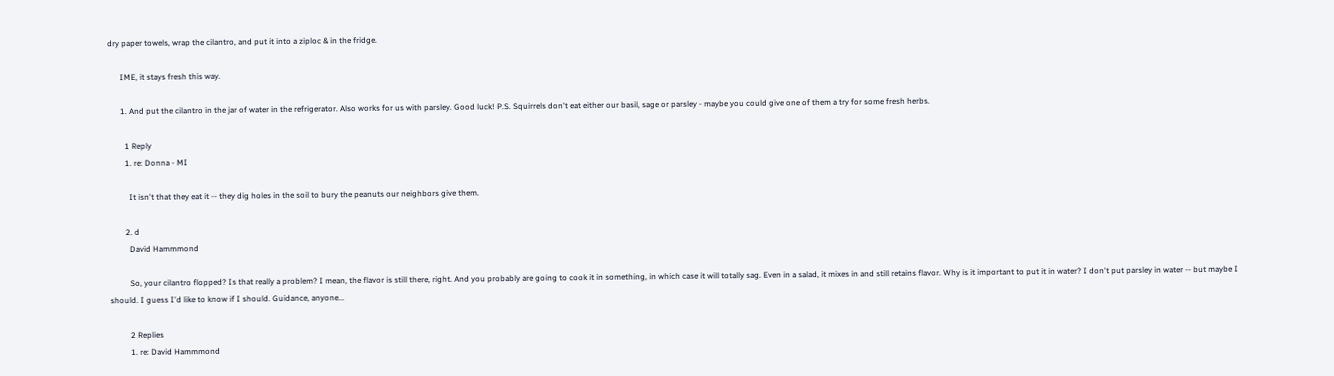dry paper towels, wrap the cilantro, and put it into a ziploc & in the fridge.

      IME, it stays fresh this way.

      1. And put the cilantro in the jar of water in the refrigerator. Also works for us with parsley. Good luck! P.S. Squirrels don't eat either our basil, sage or parsley - maybe you could give one of them a try for some fresh herbs.

        1 Reply
        1. re: Donna - MI

          It isn't that they eat it -- they dig holes in the soil to bury the peanuts our neighbors give them.

        2. d
          David Hammmond

          So, your cilantro flopped? Is that really a problem? I mean, the flavor is still there, right. And you probably are going to cook it in something, in which case it will totally sag. Even in a salad, it mixes in and still retains flavor. Why is it important to put it in water? I don't put parsley in water -- but maybe I should. I guess I'd like to know if I should. Guidance, anyone...

          2 Replies
          1. re: David Hammmond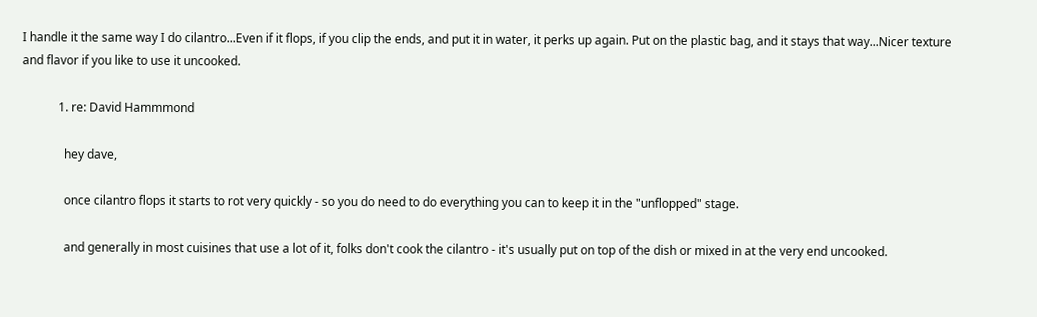I handle it the same way I do cilantro...Even if it flops, if you clip the ends, and put it in water, it perks up again. Put on the plastic bag, and it stays that way...Nicer texture and flavor if you like to use it uncooked.

            1. re: David Hammmond

              hey dave,

              once cilantro flops it starts to rot very quickly - so you do need to do everything you can to keep it in the "unflopped" stage.

              and generally in most cuisines that use a lot of it, folks don't cook the cilantro - it's usually put on top of the dish or mixed in at the very end uncooked.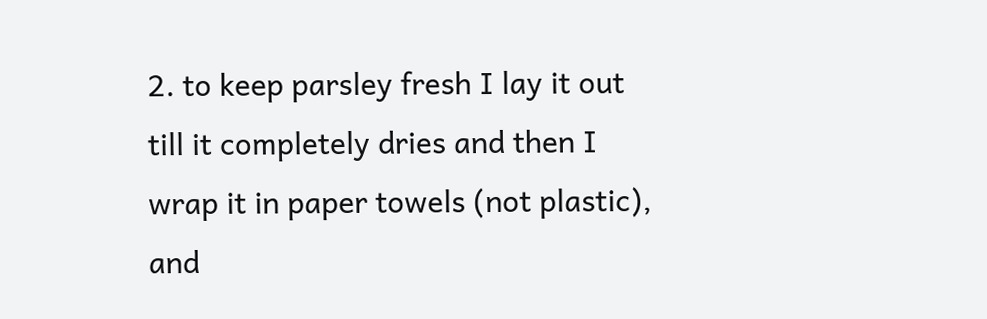2. to keep parsley fresh I lay it out till it completely dries and then I wrap it in paper towels (not plastic), and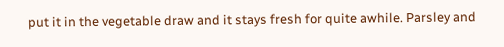put it in the vegetable draw and it stays fresh for quite awhile. Parsley and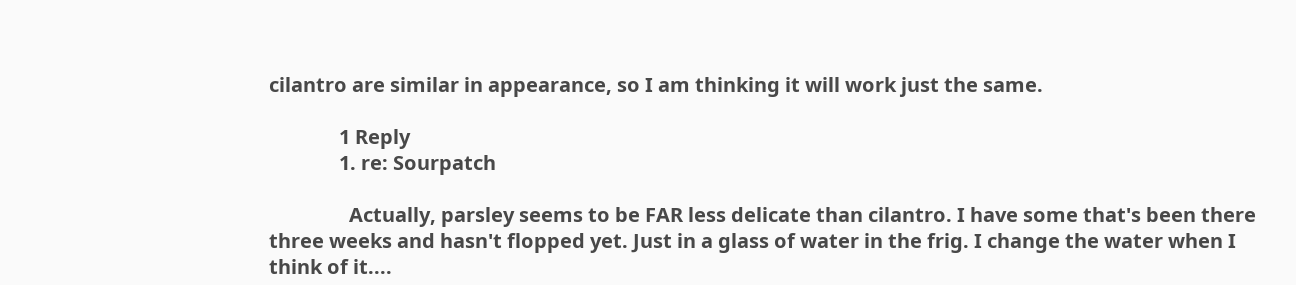cilantro are similar in appearance, so I am thinking it will work just the same.

              1 Reply
              1. re: Sourpatch

                Actually, parsley seems to be FAR less delicate than cilantro. I have some that's been there three weeks and hasn't flopped yet. Just in a glass of water in the frig. I change the water when I think of it....